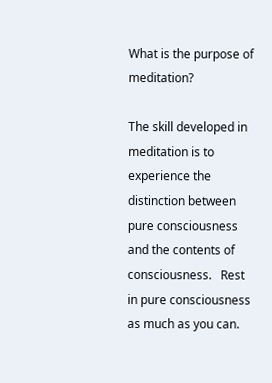What is the purpose of meditation?

The skill developed in meditation is to experience the distinction between pure consciousness and the contents of consciousness.   Rest in pure consciousness as much as you can.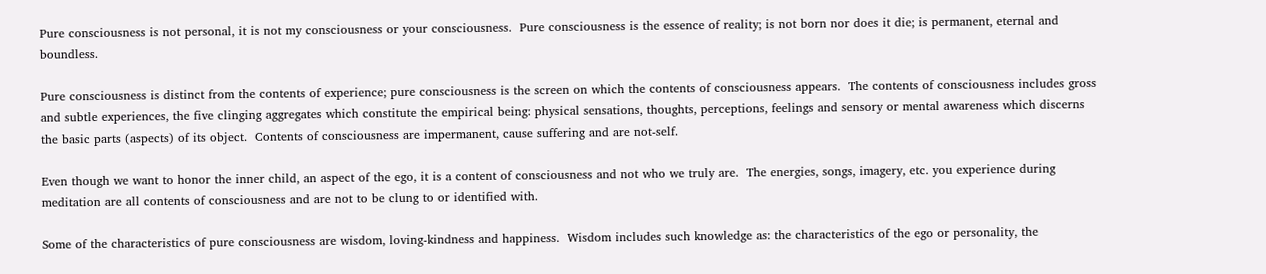Pure consciousness is not personal, it is not my consciousness or your consciousness.  Pure consciousness is the essence of reality; is not born nor does it die; is permanent, eternal and boundless.

Pure consciousness is distinct from the contents of experience; pure consciousness is the screen on which the contents of consciousness appears.  The contents of consciousness includes gross and subtle experiences, the five clinging aggregates which constitute the empirical being: physical sensations, thoughts, perceptions, feelings and sensory or mental awareness which discerns the basic parts (aspects) of its object.  Contents of consciousness are impermanent, cause suffering and are not-self.

Even though we want to honor the inner child, an aspect of the ego, it is a content of consciousness and not who we truly are.  The energies, songs, imagery, etc. you experience during meditation are all contents of consciousness and are not to be clung to or identified with.

Some of the characteristics of pure consciousness are wisdom, loving-kindness and happiness.  Wisdom includes such knowledge as: the characteristics of the ego or personality, the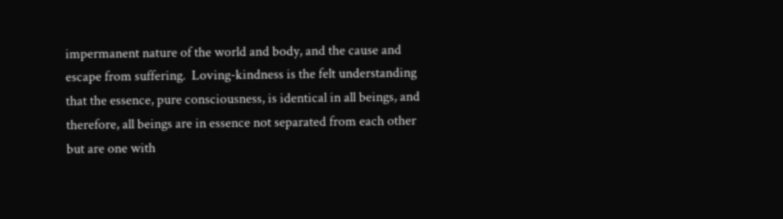impermanent nature of the world and body, and the cause and escape from suffering.  Loving-kindness is the felt understanding that the essence, pure consciousness, is identical in all beings, and therefore, all beings are in essence not separated from each other but are one with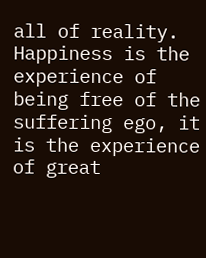all of reality.  Happiness is the experience of being free of the suffering ego, it is the experience of great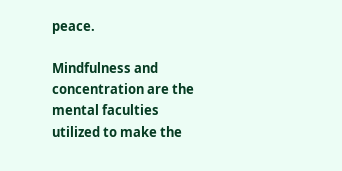peace.

Mindfulness and concentration are the mental faculties utilized to make the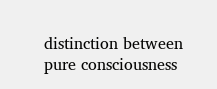distinction between pure consciousness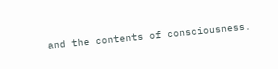and the contents of consciousness.